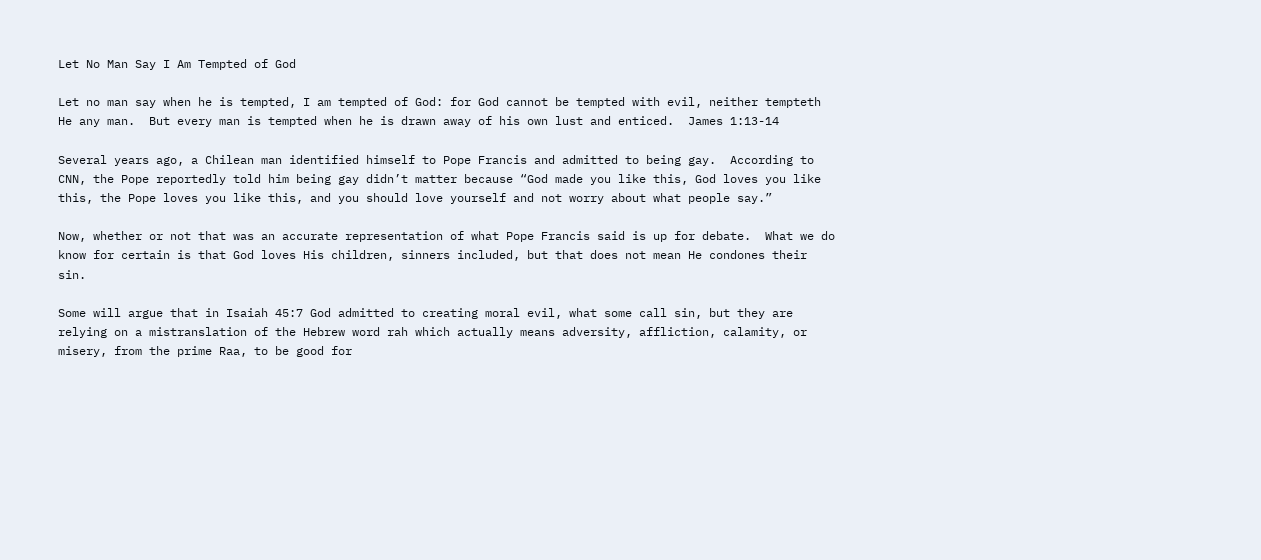Let No Man Say I Am Tempted of God

Let no man say when he is tempted, I am tempted of God: for God cannot be tempted with evil, neither tempteth He any man.  But every man is tempted when he is drawn away of his own lust and enticed.  James 1:13-14

Several years ago, a Chilean man identified himself to Pope Francis and admitted to being gay.  According to CNN, the Pope reportedly told him being gay didn’t matter because “God made you like this, God loves you like this, the Pope loves you like this, and you should love yourself and not worry about what people say.”

Now, whether or not that was an accurate representation of what Pope Francis said is up for debate.  What we do know for certain is that God loves His children, sinners included, but that does not mean He condones their sin.

Some will argue that in Isaiah 45:7 God admitted to creating moral evil, what some call sin, but they are relying on a mistranslation of the Hebrew word rah which actually means adversity, affliction, calamity, or misery, from the prime Raa, to be good for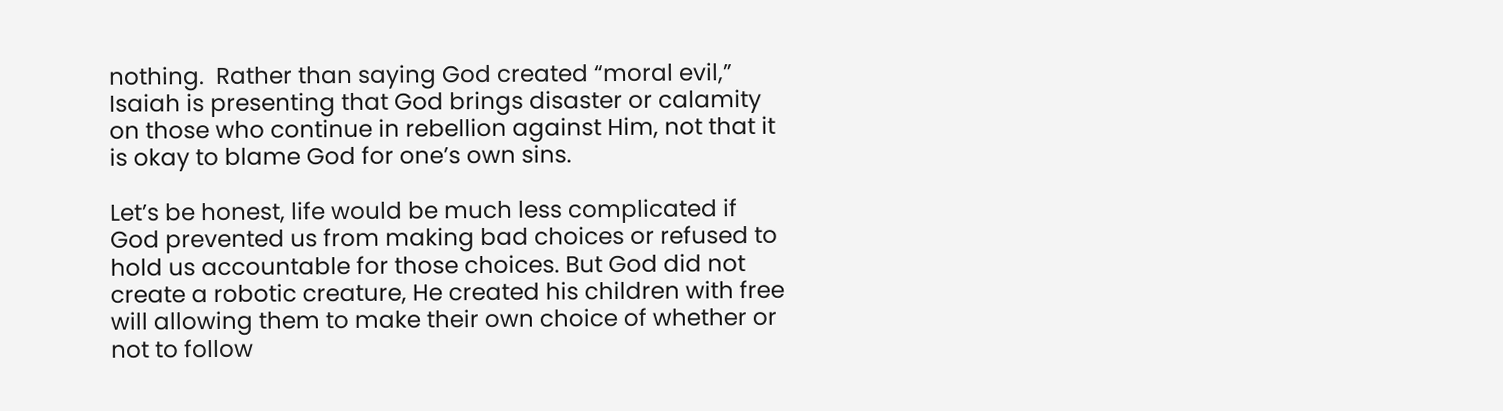nothing.  Rather than saying God created “moral evil,” Isaiah is presenting that God brings disaster or calamity on those who continue in rebellion against Him, not that it is okay to blame God for one’s own sins.

Let’s be honest, life would be much less complicated if God prevented us from making bad choices or refused to hold us accountable for those choices. But God did not create a robotic creature, He created his children with free will allowing them to make their own choice of whether or not to follow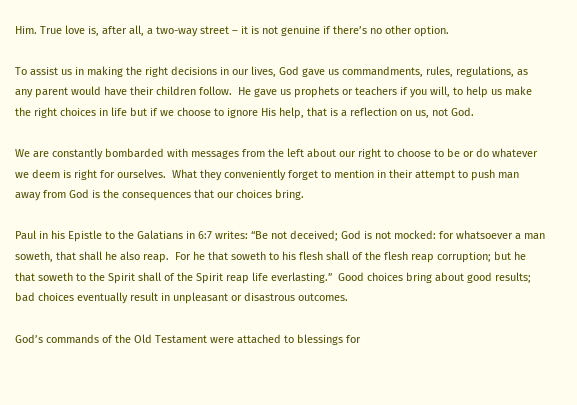Him. True love is, after all, a two-way street – it is not genuine if there’s no other option.

To assist us in making the right decisions in our lives, God gave us commandments, rules, regulations, as any parent would have their children follow.  He gave us prophets or teachers if you will, to help us make the right choices in life but if we choose to ignore His help, that is a reflection on us, not God.

We are constantly bombarded with messages from the left about our right to choose to be or do whatever we deem is right for ourselves.  What they conveniently forget to mention in their attempt to push man away from God is the consequences that our choices bring.

Paul in his Epistle to the Galatians in 6:7 writes: “Be not deceived; God is not mocked: for whatsoever a man soweth, that shall he also reap.  For he that soweth to his flesh shall of the flesh reap corruption; but he that soweth to the Spirit shall of the Spirit reap life everlasting.”  Good choices bring about good results; bad choices eventually result in unpleasant or disastrous outcomes.

God’s commands of the Old Testament were attached to blessings for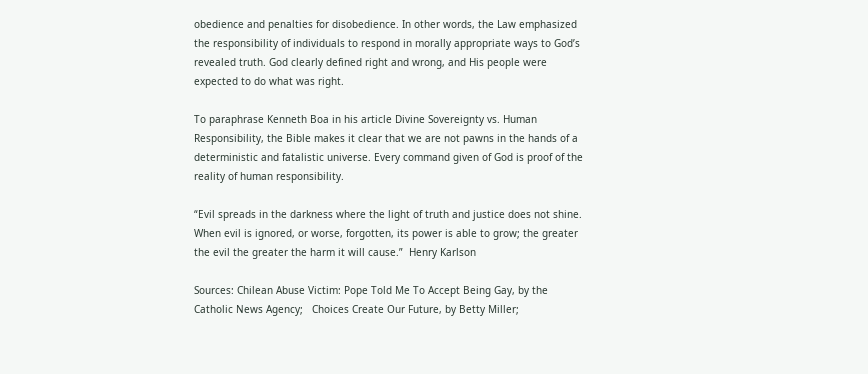obedience and penalties for disobedience. In other words, the Law emphasized the responsibility of individuals to respond in morally appropriate ways to God’s revealed truth. God clearly defined right and wrong, and His people were expected to do what was right.

To paraphrase Kenneth Boa in his article Divine Sovereignty vs. Human Responsibility, the Bible makes it clear that we are not pawns in the hands of a deterministic and fatalistic universe. Every command given of God is proof of the reality of human responsibility.

“Evil spreads in the darkness where the light of truth and justice does not shine.  When evil is ignored, or worse, forgotten, its power is able to grow; the greater the evil the greater the harm it will cause.”  Henry Karlson

Sources: Chilean Abuse Victim: Pope Told Me To Accept Being Gay, by the Catholic News Agency;   Choices Create Our Future, by Betty Miller;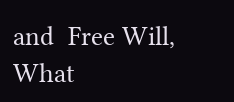and  Free Will, What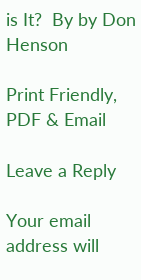is It?  By by Don Henson

Print Friendly, PDF & Email

Leave a Reply

Your email address will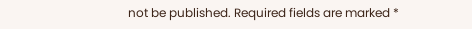not be published. Required fields are marked *